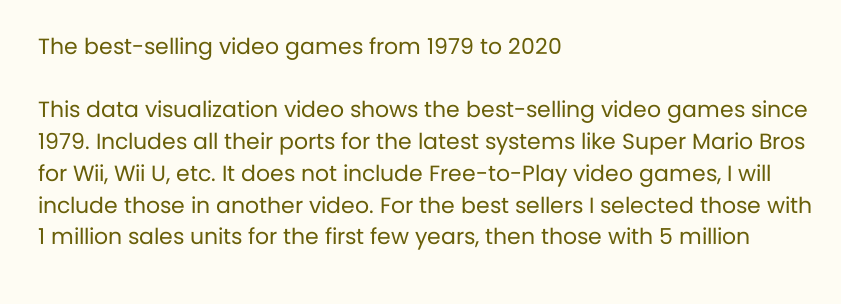The best-selling video games from 1979 to 2020

This data visualization video shows the best-selling video games since 1979. Includes all their ports for the latest systems like Super Mario Bros for Wii, Wii U, etc. It does not include Free-to-Play video games, I will include those in another video. For the best sellers I selected those with 1 million sales units for the first few years, then those with 5 million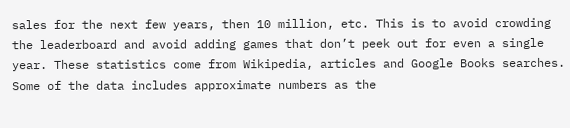sales for the next few years, then 10 million, etc. This is to avoid crowding the leaderboard and avoid adding games that don’t peek out for even a single year. These statistics come from Wikipedia, articles and Google Books searches. Some of the data includes approximate numbers as the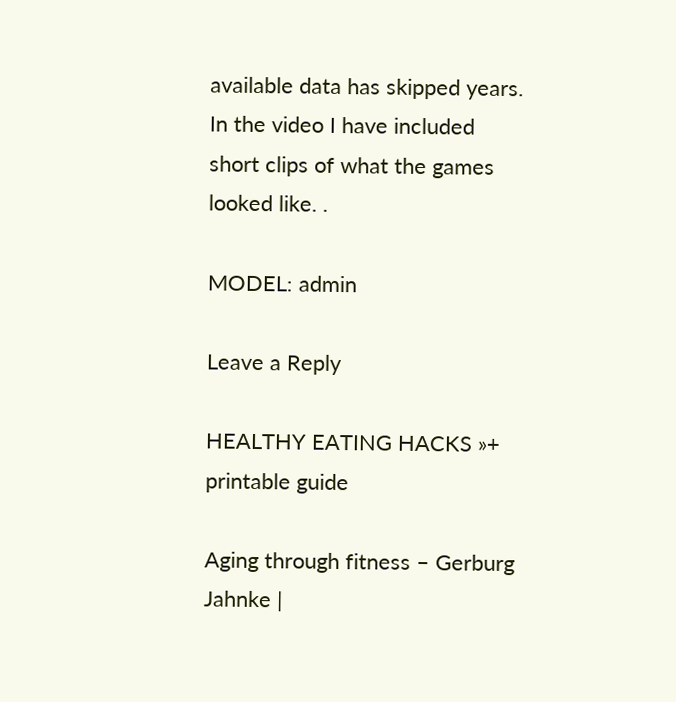available data has skipped years. In the video I have included short clips of what the games looked like. .

MODEL: admin

Leave a Reply

HEALTHY EATING HACKS »+ printable guide

Aging through fitness – Gerburg Jahnke |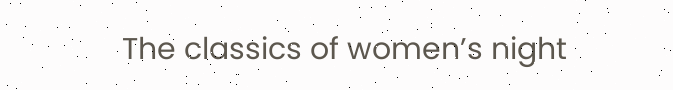The classics of women’s night